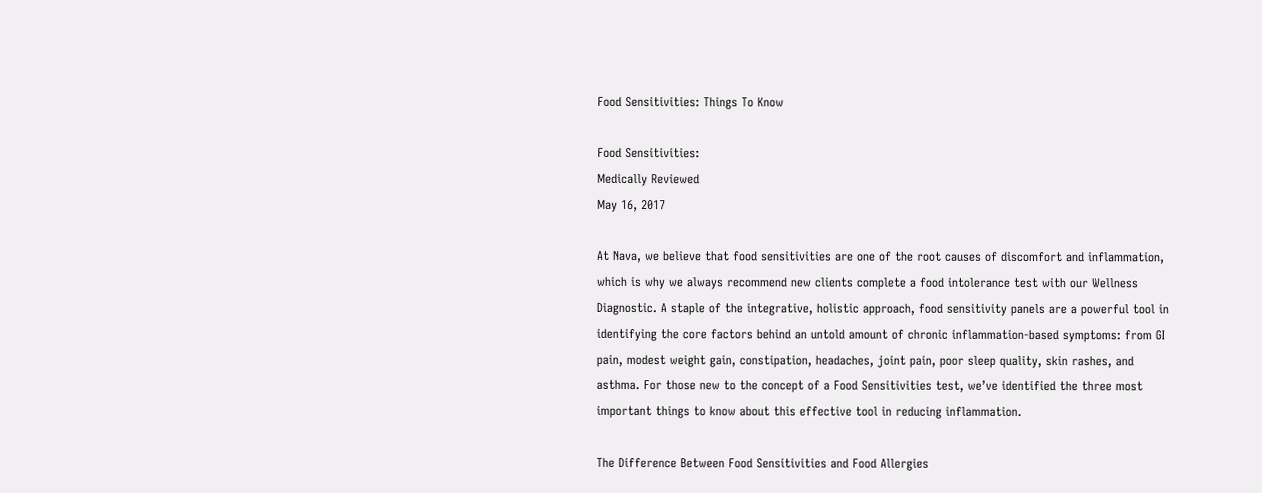Food Sensitivities: Things To Know

Food Sensitivities:
Medically Reviewed
May 16, 2017

At Nava, we believe that food sensitivities are one of the root causes of discomfort and inflammation, which is why we always recommend new clients complete a food intolerance test with our Wellness Diagnostic. A staple of the integrative, holistic approach, food sensitivity panels are a powerful tool in identifying the core factors behind an untold amount of chronic inflammation-based symptoms: from GI pain, modest weight gain, constipation, headaches, joint pain, poor sleep quality, skin rashes, and asthma. For those new to the concept of a Food Sensitivities test, we’ve identified the three most important things to know about this effective tool in reducing inflammation.

The Difference Between Food Sensitivities and Food Allergies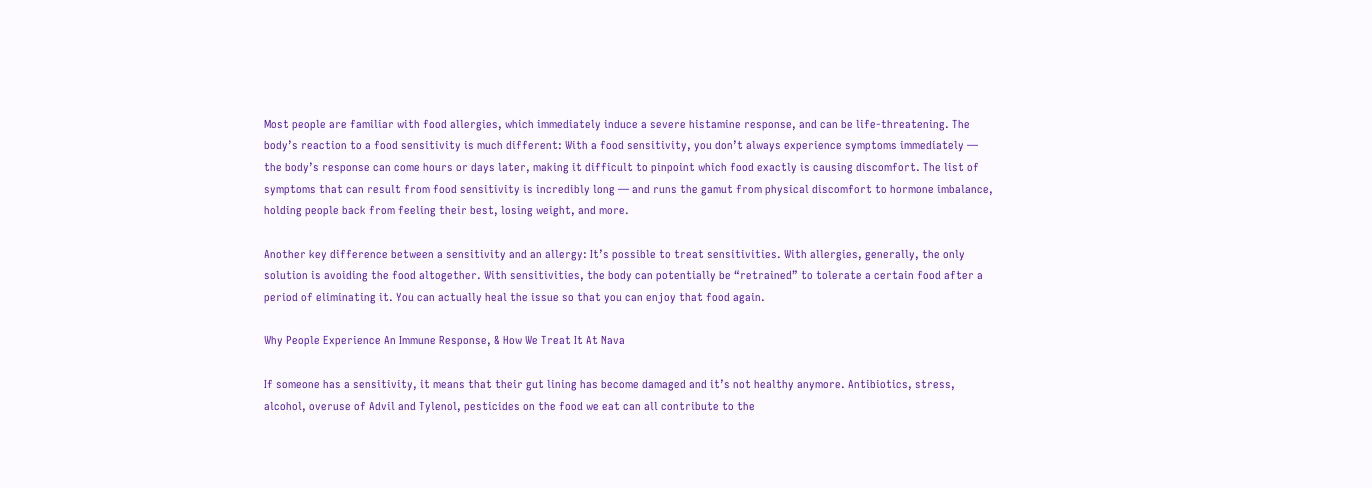Most people are familiar with food allergies, which immediately induce a severe histamine response, and can be life-threatening. The body’s reaction to a food sensitivity is much different: With a food sensitivity, you don’t always experience symptoms immediately — the body’s response can come hours or days later, making it difficult to pinpoint which food exactly is causing discomfort. The list of symptoms that can result from food sensitivity is incredibly long — and runs the gamut from physical discomfort to hormone imbalance, holding people back from feeling their best, losing weight, and more.

Another key difference between a sensitivity and an allergy: It’s possible to treat sensitivities. With allergies, generally, the only solution is avoiding the food altogether. With sensitivities, the body can potentially be “retrained” to tolerate a certain food after a period of eliminating it. You can actually heal the issue so that you can enjoy that food again.

Why People Experience An Immune Response, & How We Treat It At Nava

If someone has a sensitivity, it means that their gut lining has become damaged and it’s not healthy anymore. Antibiotics, stress, alcohol, overuse of Advil and Tylenol, pesticides on the food we eat can all contribute to the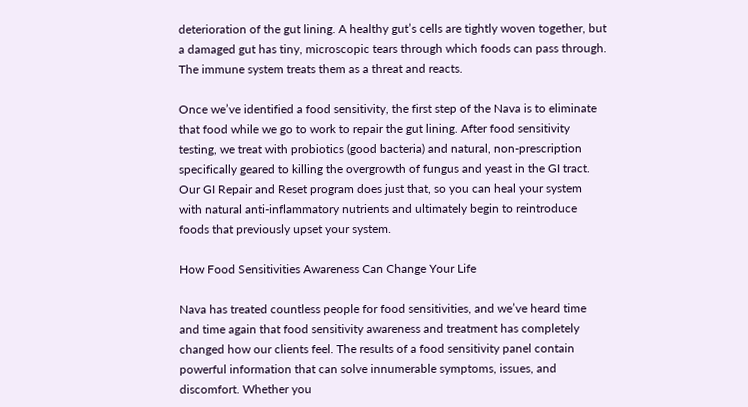deterioration of the gut lining. A healthy gut’s cells are tightly woven together, but a damaged gut has tiny, microscopic tears through which foods can pass through. The immune system treats them as a threat and reacts.

Once we’ve identified a food sensitivity, the first step of the Nava is to eliminate that food while we go to work to repair the gut lining. After food sensitivity testing, we treat with probiotics (good bacteria) and natural, non-prescription specifically geared to killing the overgrowth of fungus and yeast in the GI tract. Our GI Repair and Reset program does just that, so you can heal your system with natural anti-inflammatory nutrients and ultimately begin to reintroduce foods that previously upset your system.

How Food Sensitivities Awareness Can Change Your Life

Nava has treated countless people for food sensitivities, and we’ve heard time and time again that food sensitivity awareness and treatment has completely changed how our clients feel. The results of a food sensitivity panel contain powerful information that can solve innumerable symptoms, issues, and discomfort. Whether you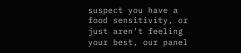suspect you have a food sensitivity, or just aren’t feeling your best, our panel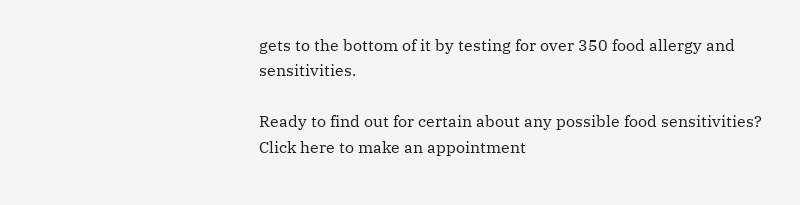gets to the bottom of it by testing for over 350 food allergy and sensitivities.

Ready to find out for certain about any possible food sensitivities? Click here to make an appointment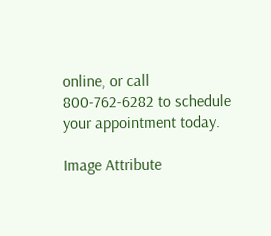online, or call 800-762-6282 to schedule your appointment today.

Image Attribute